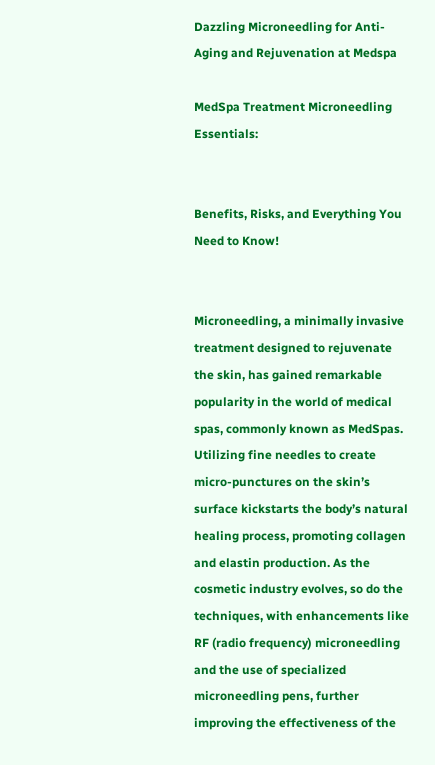Dazzling Microneedling for Anti-Aging and Rejuvenation at Medspa

MedSpa Treatment Microneedling Essentials:


Benefits, Risks, and Everything You Need to Know!


Microneedling, a minimally invasive treatment designed to rejuvenate the skin, has gained remarkable popularity in the world of medical spas, commonly known as MedSpas. Utilizing fine needles to create micro-punctures on the skin’s surface kickstarts the body’s natural healing process, promoting collagen and elastin production. As the cosmetic industry evolves, so do the techniques, with enhancements like RF (radio frequency) microneedling and the use of specialized microneedling pens, further improving the effectiveness of the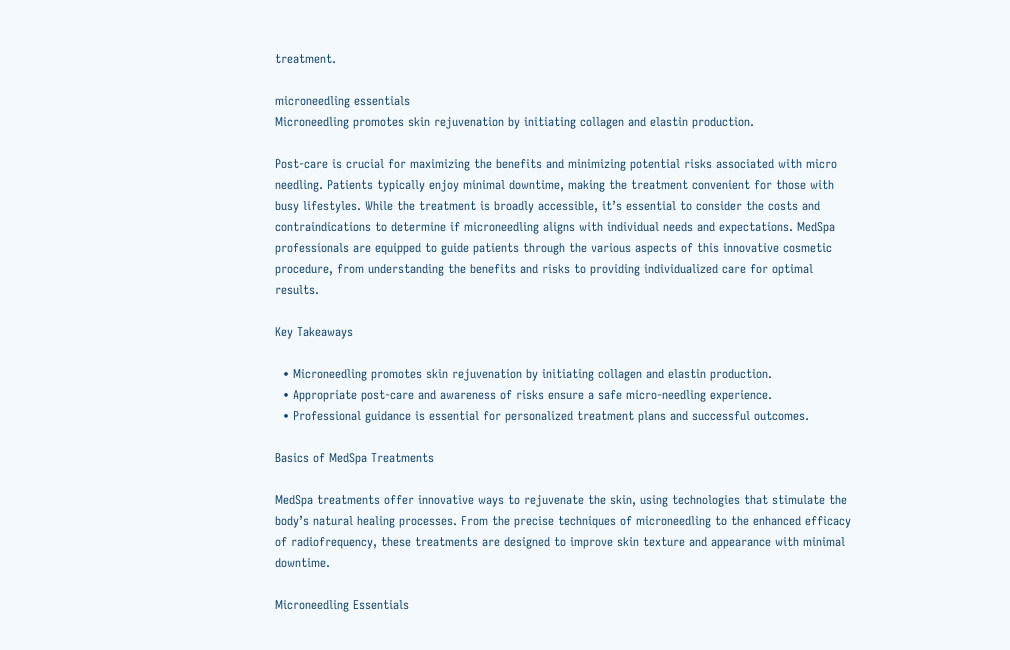treatment.

microneedling essentials
Microneedling promotes skin rejuvenation by initiating collagen and elastin production.

Post-care is crucial for maximizing the benefits and minimizing potential risks associated with micro needling. Patients typically enjoy minimal downtime, making the treatment convenient for those with busy lifestyles. While the treatment is broadly accessible, it’s essential to consider the costs and contraindications to determine if microneedling aligns with individual needs and expectations. MedSpa professionals are equipped to guide patients through the various aspects of this innovative cosmetic procedure, from understanding the benefits and risks to providing individualized care for optimal results.

Key Takeaways

  • Microneedling promotes skin rejuvenation by initiating collagen and elastin production.
  • Appropriate post-care and awareness of risks ensure a safe micro-needling experience.
  • Professional guidance is essential for personalized treatment plans and successful outcomes.

Basics of MedSpa Treatments

MedSpa treatments offer innovative ways to rejuvenate the skin, using technologies that stimulate the body’s natural healing processes. From the precise techniques of microneedling to the enhanced efficacy of radiofrequency, these treatments are designed to improve skin texture and appearance with minimal downtime.

Microneedling Essentials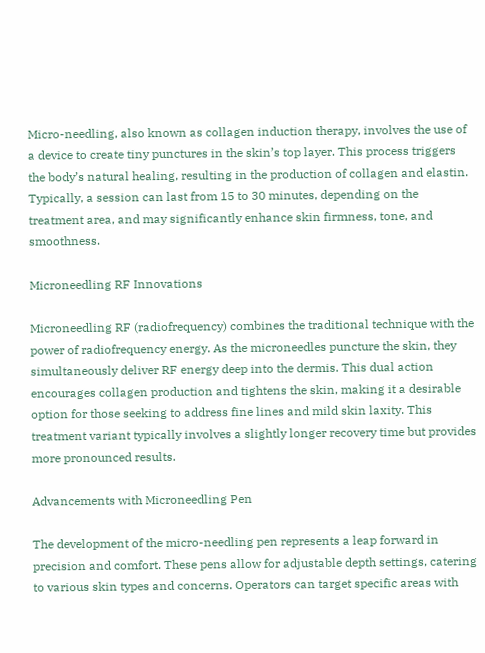Micro-needling, also known as collagen induction therapy, involves the use of a device to create tiny punctures in the skin’s top layer. This process triggers the body’s natural healing, resulting in the production of collagen and elastin. Typically, a session can last from 15 to 30 minutes, depending on the treatment area, and may significantly enhance skin firmness, tone, and smoothness.

Microneedling RF Innovations

Microneedling RF (radiofrequency) combines the traditional technique with the power of radiofrequency energy. As the microneedles puncture the skin, they simultaneously deliver RF energy deep into the dermis. This dual action encourages collagen production and tightens the skin, making it a desirable option for those seeking to address fine lines and mild skin laxity. This treatment variant typically involves a slightly longer recovery time but provides more pronounced results.

Advancements with Microneedling Pen

The development of the micro-needling pen represents a leap forward in precision and comfort. These pens allow for adjustable depth settings, catering to various skin types and concerns. Operators can target specific areas with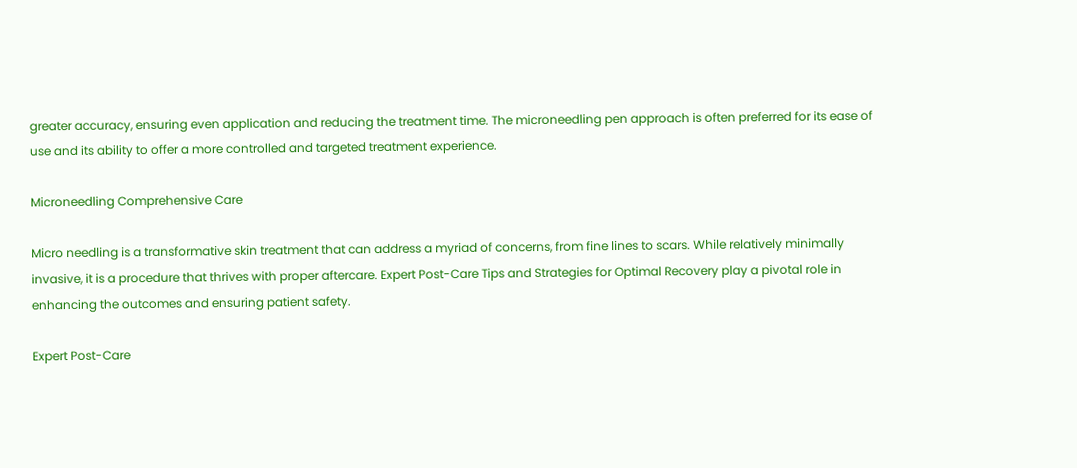greater accuracy, ensuring even application and reducing the treatment time. The microneedling pen approach is often preferred for its ease of use and its ability to offer a more controlled and targeted treatment experience.

Microneedling Comprehensive Care

Micro needling is a transformative skin treatment that can address a myriad of concerns, from fine lines to scars. While relatively minimally invasive, it is a procedure that thrives with proper aftercare. Expert Post-Care Tips and Strategies for Optimal Recovery play a pivotal role in enhancing the outcomes and ensuring patient safety.

Expert Post-Care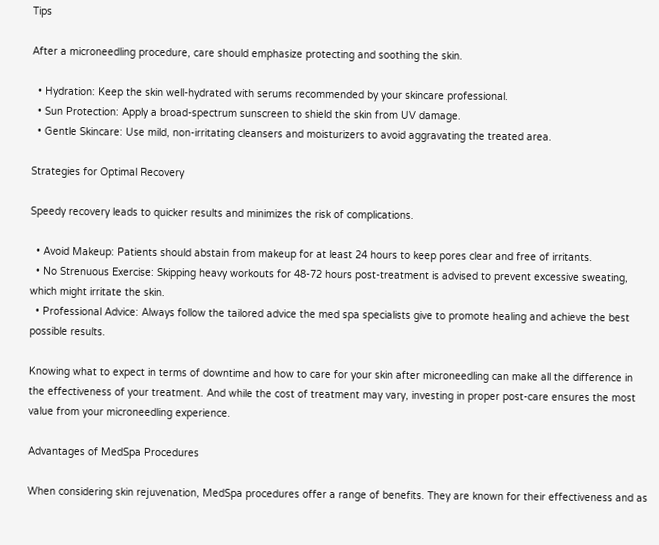Tips

After a microneedling procedure, care should emphasize protecting and soothing the skin.

  • Hydration: Keep the skin well-hydrated with serums recommended by your skincare professional.
  • Sun Protection: Apply a broad-spectrum sunscreen to shield the skin from UV damage.
  • Gentle Skincare: Use mild, non-irritating cleansers and moisturizers to avoid aggravating the treated area.

Strategies for Optimal Recovery

Speedy recovery leads to quicker results and minimizes the risk of complications.

  • Avoid Makeup: Patients should abstain from makeup for at least 24 hours to keep pores clear and free of irritants.
  • No Strenuous Exercise: Skipping heavy workouts for 48-72 hours post-treatment is advised to prevent excessive sweating, which might irritate the skin.
  • Professional Advice: Always follow the tailored advice the med spa specialists give to promote healing and achieve the best possible results.

Knowing what to expect in terms of downtime and how to care for your skin after microneedling can make all the difference in the effectiveness of your treatment. And while the cost of treatment may vary, investing in proper post-care ensures the most value from your microneedling experience.

Advantages of MedSpa Procedures

When considering skin rejuvenation, MedSpa procedures offer a range of benefits. They are known for their effectiveness and as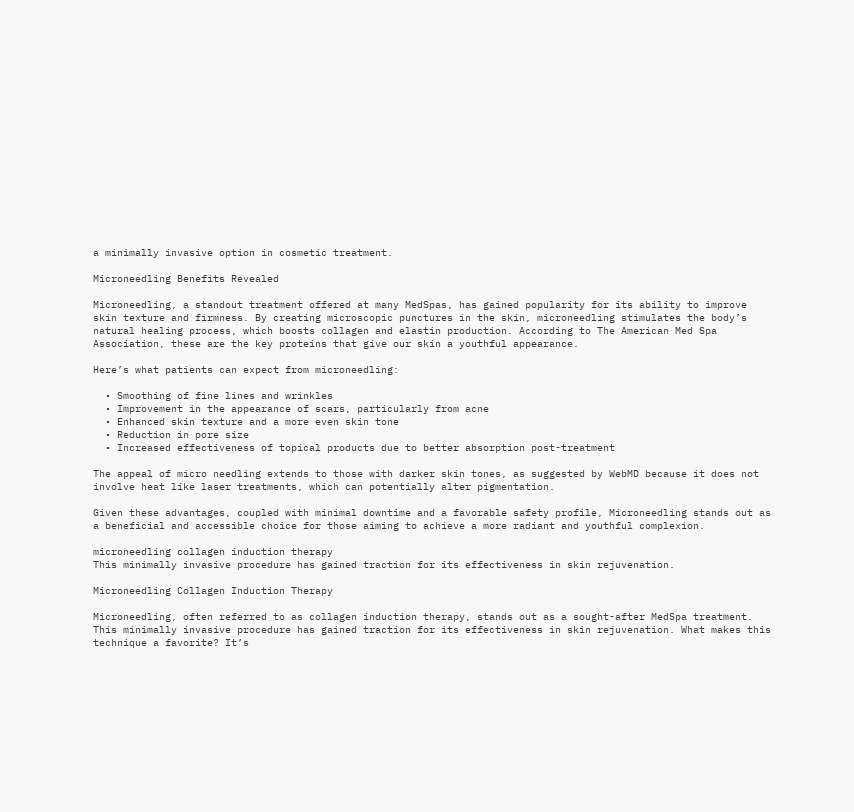a minimally invasive option in cosmetic treatment.

Microneedling Benefits Revealed

Microneedling, a standout treatment offered at many MedSpas, has gained popularity for its ability to improve skin texture and firmness. By creating microscopic punctures in the skin, microneedling stimulates the body’s natural healing process, which boosts collagen and elastin production. According to The American Med Spa Association, these are the key proteins that give our skin a youthful appearance.

Here’s what patients can expect from microneedling:

  • Smoothing of fine lines and wrinkles
  • Improvement in the appearance of scars, particularly from acne
  • Enhanced skin texture and a more even skin tone
  • Reduction in pore size
  • Increased effectiveness of topical products due to better absorption post-treatment

The appeal of micro needling extends to those with darker skin tones, as suggested by WebMD because it does not involve heat like laser treatments, which can potentially alter pigmentation.

Given these advantages, coupled with minimal downtime and a favorable safety profile, Microneedling stands out as a beneficial and accessible choice for those aiming to achieve a more radiant and youthful complexion.

microneedling collagen induction therapy
This minimally invasive procedure has gained traction for its effectiveness in skin rejuvenation.

Microneedling Collagen Induction Therapy

Microneedling, often referred to as collagen induction therapy, stands out as a sought-after MedSpa treatment. This minimally invasive procedure has gained traction for its effectiveness in skin rejuvenation. What makes this technique a favorite? It’s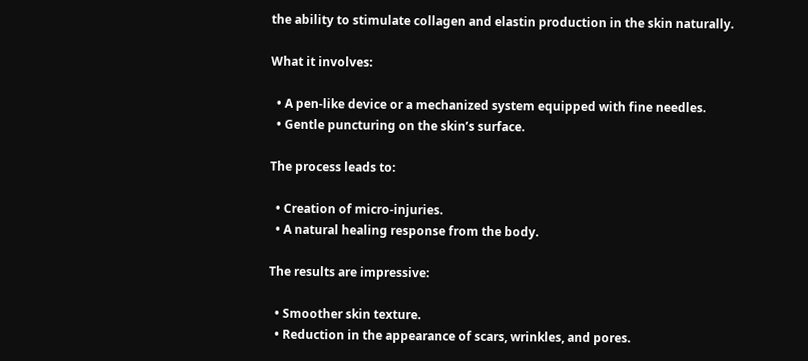the ability to stimulate collagen and elastin production in the skin naturally.

What it involves:

  • A pen-like device or a mechanized system equipped with fine needles.
  • Gentle puncturing on the skin’s surface.

The process leads to:

  • Creation of micro-injuries.
  • A natural healing response from the body.

The results are impressive:

  • Smoother skin texture.
  • Reduction in the appearance of scars, wrinkles, and pores.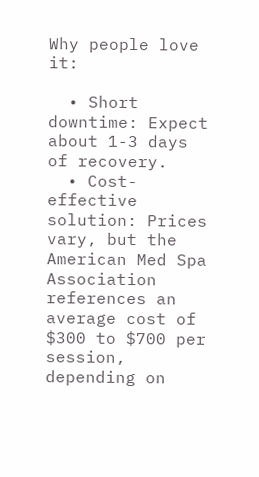Why people love it:

  • Short downtime: Expect about 1-3 days of recovery.
  • Cost-effective solution: Prices vary, but the American Med Spa Association references an average cost of $300 to $700 per session, depending on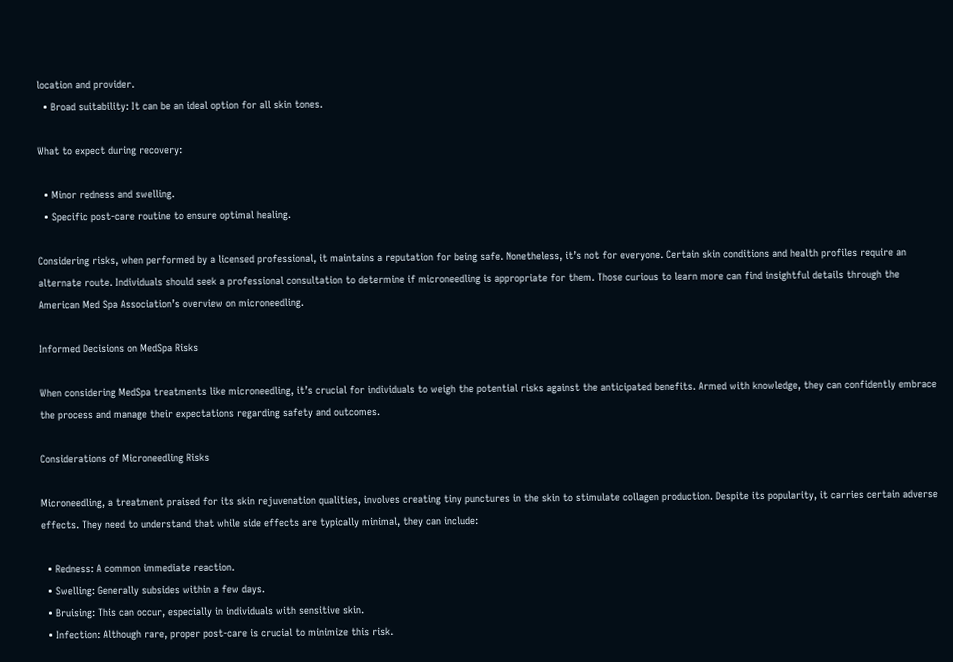location and provider.
  • Broad suitability: It can be an ideal option for all skin tones.

What to expect during recovery:

  • Minor redness and swelling.
  • Specific post-care routine to ensure optimal healing.

Considering risks, when performed by a licensed professional, it maintains a reputation for being safe. Nonetheless, it’s not for everyone. Certain skin conditions and health profiles require an alternate route. Individuals should seek a professional consultation to determine if microneedling is appropriate for them. Those curious to learn more can find insightful details through the American Med Spa Association’s overview on microneedling.

Informed Decisions on MedSpa Risks

When considering MedSpa treatments like microneedling, it’s crucial for individuals to weigh the potential risks against the anticipated benefits. Armed with knowledge, they can confidently embrace the process and manage their expectations regarding safety and outcomes.

Considerations of Microneedling Risks

Microneedling, a treatment praised for its skin rejuvenation qualities, involves creating tiny punctures in the skin to stimulate collagen production. Despite its popularity, it carries certain adverse effects. They need to understand that while side effects are typically minimal, they can include:

  • Redness: A common immediate reaction.
  • Swelling: Generally subsides within a few days.
  • Bruising: This can occur, especially in individuals with sensitive skin.
  • Infection: Although rare, proper post-care is crucial to minimize this risk.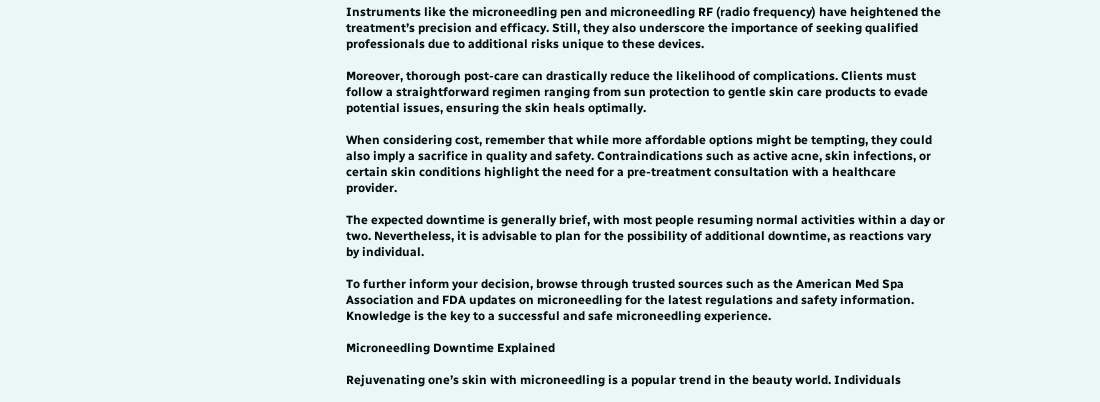Instruments like the microneedling pen and microneedling RF (radio frequency) have heightened the treatment’s precision and efficacy. Still, they also underscore the importance of seeking qualified professionals due to additional risks unique to these devices.

Moreover, thorough post-care can drastically reduce the likelihood of complications. Clients must follow a straightforward regimen ranging from sun protection to gentle skin care products to evade potential issues, ensuring the skin heals optimally.

When considering cost, remember that while more affordable options might be tempting, they could also imply a sacrifice in quality and safety. Contraindications such as active acne, skin infections, or certain skin conditions highlight the need for a pre-treatment consultation with a healthcare provider.

The expected downtime is generally brief, with most people resuming normal activities within a day or two. Nevertheless, it is advisable to plan for the possibility of additional downtime, as reactions vary by individual.

To further inform your decision, browse through trusted sources such as the American Med Spa Association and FDA updates on microneedling for the latest regulations and safety information. Knowledge is the key to a successful and safe microneedling experience.

Microneedling Downtime Explained

Rejuvenating one’s skin with microneedling is a popular trend in the beauty world. Individuals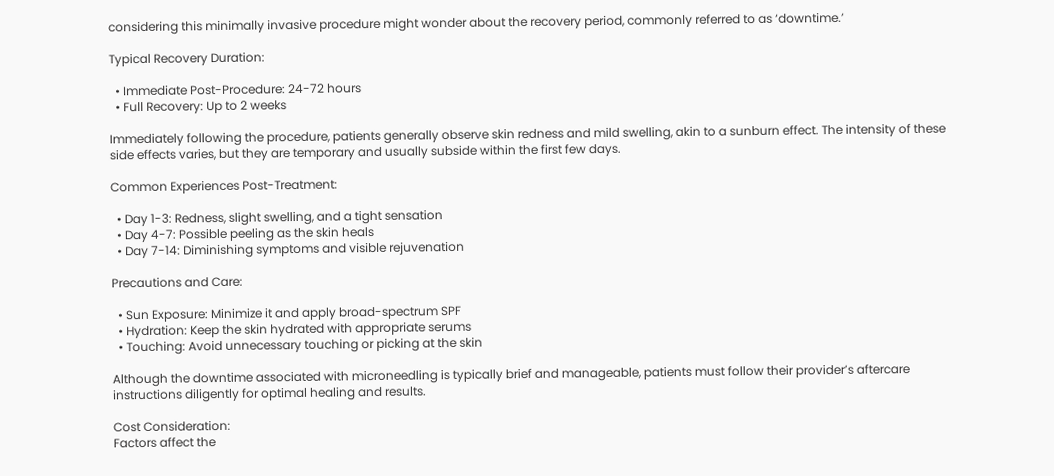considering this minimally invasive procedure might wonder about the recovery period, commonly referred to as ‘downtime.’

Typical Recovery Duration:

  • Immediate Post-Procedure: 24-72 hours
  • Full Recovery: Up to 2 weeks

Immediately following the procedure, patients generally observe skin redness and mild swelling, akin to a sunburn effect. The intensity of these side effects varies, but they are temporary and usually subside within the first few days.

Common Experiences Post-Treatment:

  • Day 1-3: Redness, slight swelling, and a tight sensation
  • Day 4-7: Possible peeling as the skin heals
  • Day 7-14: Diminishing symptoms and visible rejuvenation

Precautions and Care:

  • Sun Exposure: Minimize it and apply broad-spectrum SPF
  • Hydration: Keep the skin hydrated with appropriate serums
  • Touching: Avoid unnecessary touching or picking at the skin

Although the downtime associated with microneedling is typically brief and manageable, patients must follow their provider’s aftercare instructions diligently for optimal healing and results.

Cost Consideration:
Factors affect the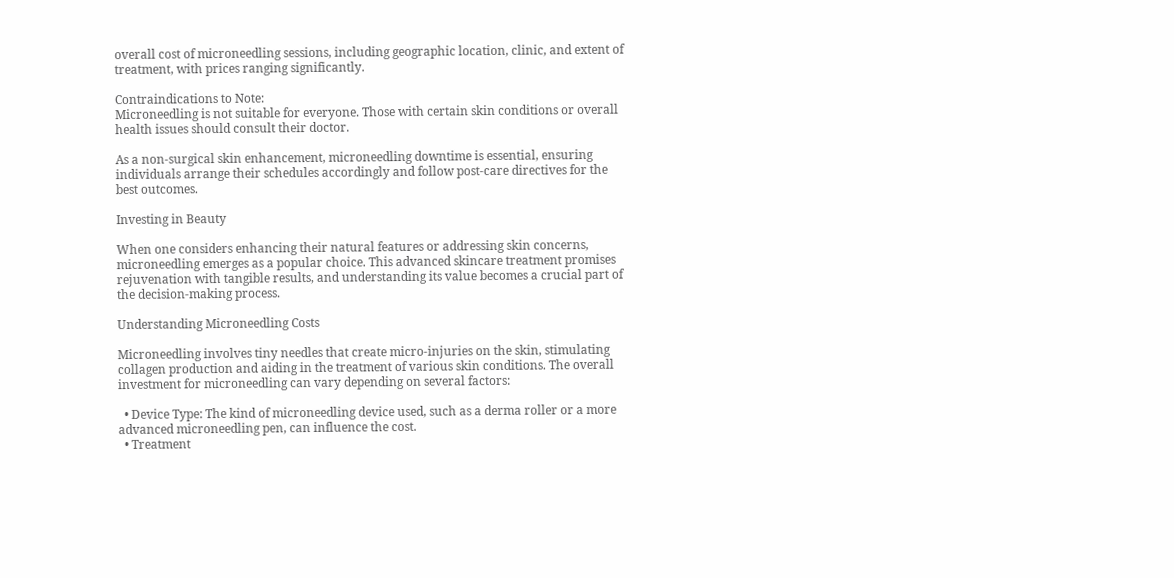overall cost of microneedling sessions, including geographic location, clinic, and extent of treatment, with prices ranging significantly.

Contraindications to Note:
Microneedling is not suitable for everyone. Those with certain skin conditions or overall health issues should consult their doctor.

As a non-surgical skin enhancement, microneedling downtime is essential, ensuring individuals arrange their schedules accordingly and follow post-care directives for the best outcomes.

Investing in Beauty

When one considers enhancing their natural features or addressing skin concerns, microneedling emerges as a popular choice. This advanced skincare treatment promises rejuvenation with tangible results, and understanding its value becomes a crucial part of the decision-making process.

Understanding Microneedling Costs

Microneedling involves tiny needles that create micro-injuries on the skin, stimulating collagen production and aiding in the treatment of various skin conditions. The overall investment for microneedling can vary depending on several factors:

  • Device Type: The kind of microneedling device used, such as a derma roller or a more advanced microneedling pen, can influence the cost.
  • Treatment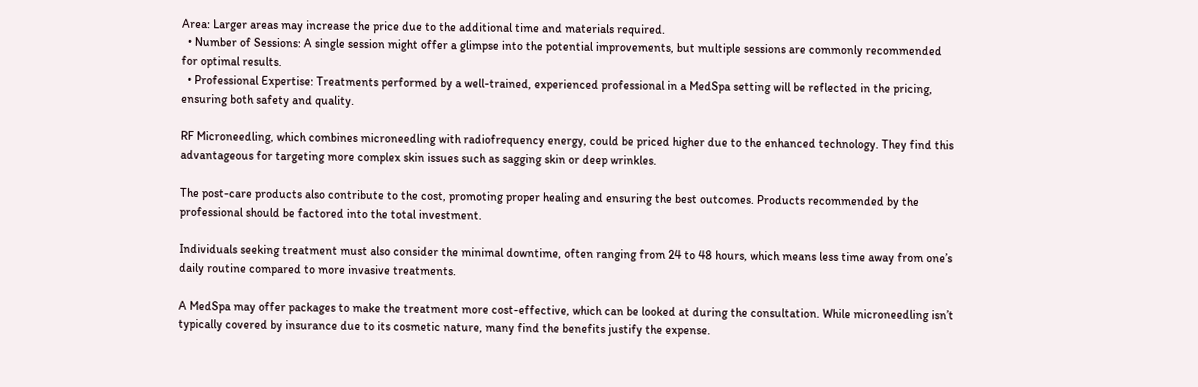Area: Larger areas may increase the price due to the additional time and materials required.
  • Number of Sessions: A single session might offer a glimpse into the potential improvements, but multiple sessions are commonly recommended for optimal results.
  • Professional Expertise: Treatments performed by a well-trained, experienced professional in a MedSpa setting will be reflected in the pricing, ensuring both safety and quality.

RF Microneedling, which combines microneedling with radiofrequency energy, could be priced higher due to the enhanced technology. They find this advantageous for targeting more complex skin issues such as sagging skin or deep wrinkles.

The post-care products also contribute to the cost, promoting proper healing and ensuring the best outcomes. Products recommended by the professional should be factored into the total investment.

Individuals seeking treatment must also consider the minimal downtime, often ranging from 24 to 48 hours, which means less time away from one’s daily routine compared to more invasive treatments.

A MedSpa may offer packages to make the treatment more cost-effective, which can be looked at during the consultation. While microneedling isn’t typically covered by insurance due to its cosmetic nature, many find the benefits justify the expense.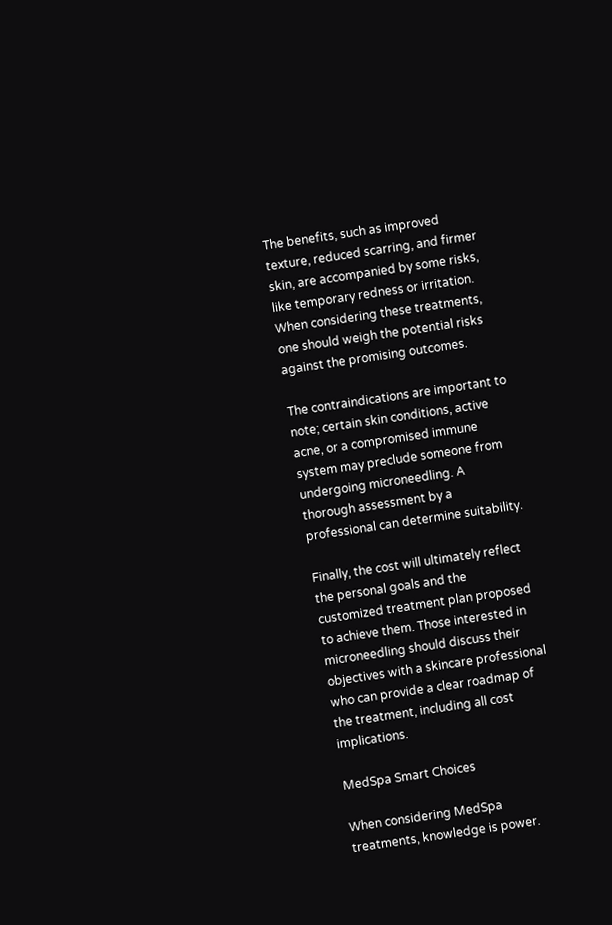The benefits, such as improved texture, reduced scarring, and firmer skin, are accompanied by some risks, like temporary redness or irritation. When considering these treatments, one should weigh the potential risks against the promising outcomes.

The contraindications are important to note; certain skin conditions, active acne, or a compromised immune system may preclude someone from undergoing microneedling. A thorough assessment by a professional can determine suitability.

Finally, the cost will ultimately reflect the personal goals and the customized treatment plan proposed to achieve them. Those interested in microneedling should discuss their objectives with a skincare professional who can provide a clear roadmap of the treatment, including all cost implications.

MedSpa Smart Choices

When considering MedSpa treatments, knowledge is power.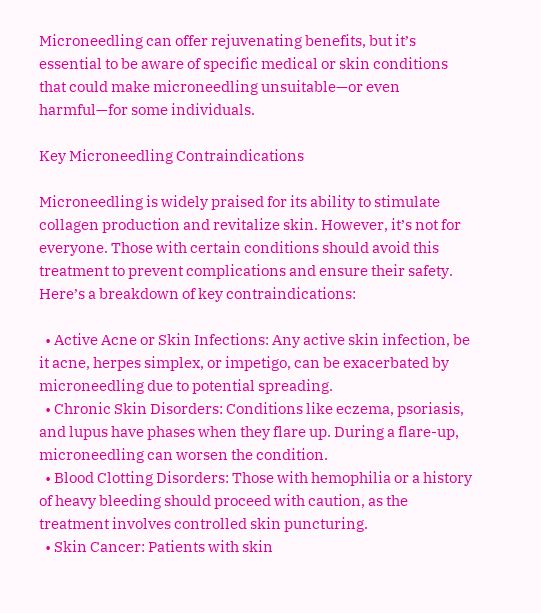Microneedling can offer rejuvenating benefits, but it’s essential to be aware of specific medical or skin conditions that could make microneedling unsuitable—or even harmful—for some individuals.

Key Microneedling Contraindications

Microneedling is widely praised for its ability to stimulate collagen production and revitalize skin. However, it’s not for everyone. Those with certain conditions should avoid this treatment to prevent complications and ensure their safety. Here’s a breakdown of key contraindications:

  • Active Acne or Skin Infections: Any active skin infection, be it acne, herpes simplex, or impetigo, can be exacerbated by microneedling due to potential spreading.
  • Chronic Skin Disorders: Conditions like eczema, psoriasis, and lupus have phases when they flare up. During a flare-up, microneedling can worsen the condition.
  • Blood Clotting Disorders: Those with hemophilia or a history of heavy bleeding should proceed with caution, as the treatment involves controlled skin puncturing.
  • Skin Cancer: Patients with skin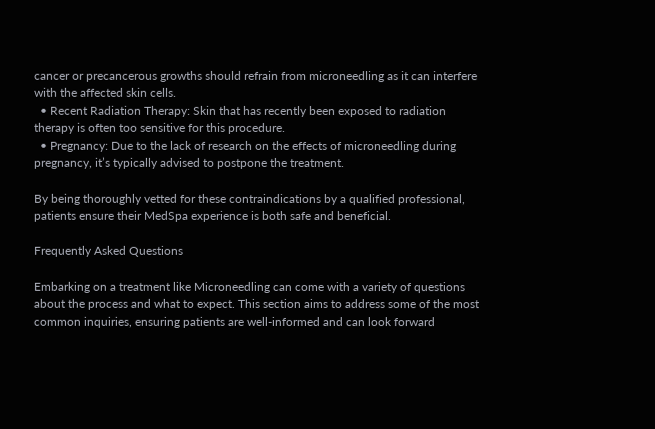cancer or precancerous growths should refrain from microneedling as it can interfere with the affected skin cells.
  • Recent Radiation Therapy: Skin that has recently been exposed to radiation therapy is often too sensitive for this procedure.
  • Pregnancy: Due to the lack of research on the effects of microneedling during pregnancy, it’s typically advised to postpone the treatment.

By being thoroughly vetted for these contraindications by a qualified professional, patients ensure their MedSpa experience is both safe and beneficial.

Frequently Asked Questions

Embarking on a treatment like Microneedling can come with a variety of questions about the process and what to expect. This section aims to address some of the most common inquiries, ensuring patients are well-informed and can look forward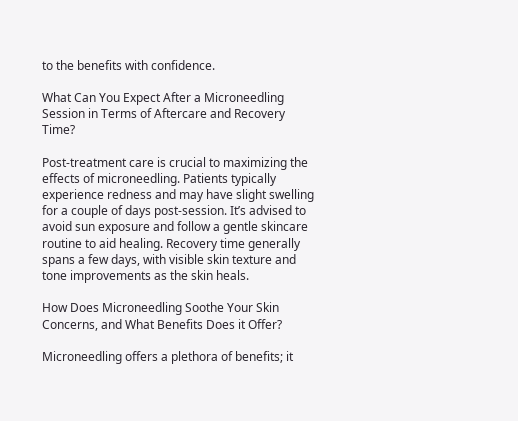to the benefits with confidence.

What Can You Expect After a Microneedling Session in Terms of Aftercare and Recovery Time?

Post-treatment care is crucial to maximizing the effects of microneedling. Patients typically experience redness and may have slight swelling for a couple of days post-session. It’s advised to avoid sun exposure and follow a gentle skincare routine to aid healing. Recovery time generally spans a few days, with visible skin texture and tone improvements as the skin heals.

How Does Microneedling Soothe Your Skin Concerns, and What Benefits Does it Offer?

Microneedling offers a plethora of benefits; it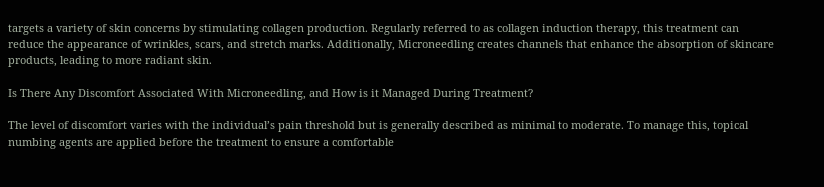targets a variety of skin concerns by stimulating collagen production. Regularly referred to as collagen induction therapy, this treatment can reduce the appearance of wrinkles, scars, and stretch marks. Additionally, Microneedling creates channels that enhance the absorption of skincare products, leading to more radiant skin.

Is There Any Discomfort Associated With Microneedling, and How is it Managed During Treatment?

The level of discomfort varies with the individual’s pain threshold but is generally described as minimal to moderate. To manage this, topical numbing agents are applied before the treatment to ensure a comfortable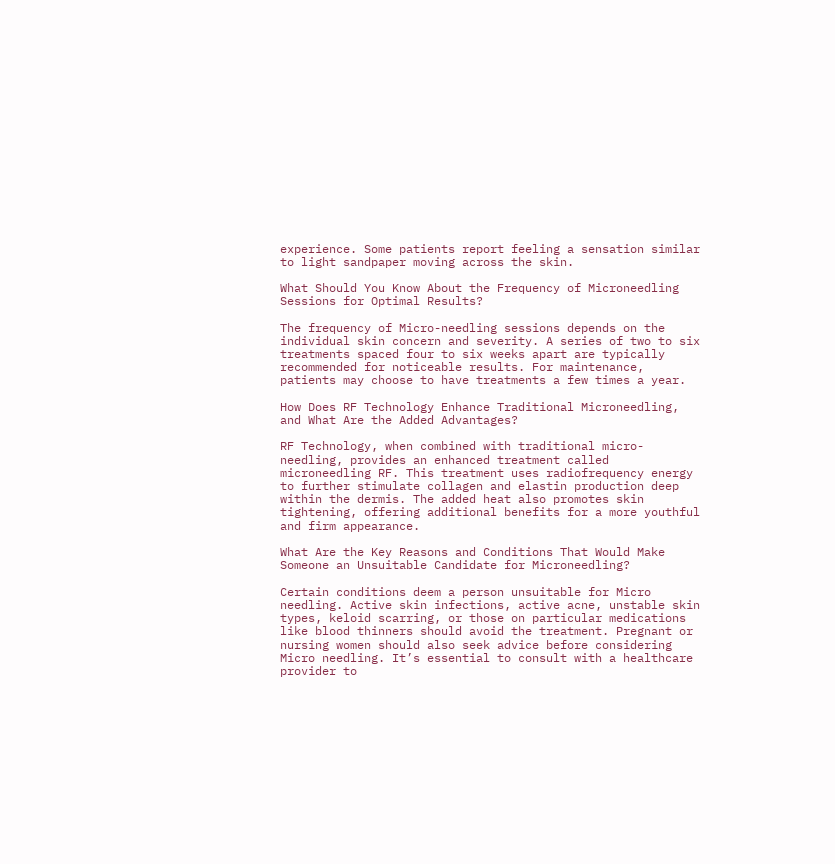experience. Some patients report feeling a sensation similar to light sandpaper moving across the skin.

What Should You Know About the Frequency of Microneedling Sessions for Optimal Results?

The frequency of Micro-needling sessions depends on the individual skin concern and severity. A series of two to six treatments spaced four to six weeks apart are typically recommended for noticeable results. For maintenance, patients may choose to have treatments a few times a year.

How Does RF Technology Enhance Traditional Microneedling, and What Are the Added Advantages?

RF Technology, when combined with traditional micro-needling, provides an enhanced treatment called microneedling RF. This treatment uses radiofrequency energy to further stimulate collagen and elastin production deep within the dermis. The added heat also promotes skin tightening, offering additional benefits for a more youthful and firm appearance.

What Are the Key Reasons and Conditions That Would Make Someone an Unsuitable Candidate for Microneedling?

Certain conditions deem a person unsuitable for Micro needling. Active skin infections, active acne, unstable skin types, keloid scarring, or those on particular medications like blood thinners should avoid the treatment. Pregnant or nursing women should also seek advice before considering Micro needling. It’s essential to consult with a healthcare provider to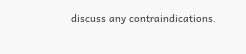discuss any contraindications.